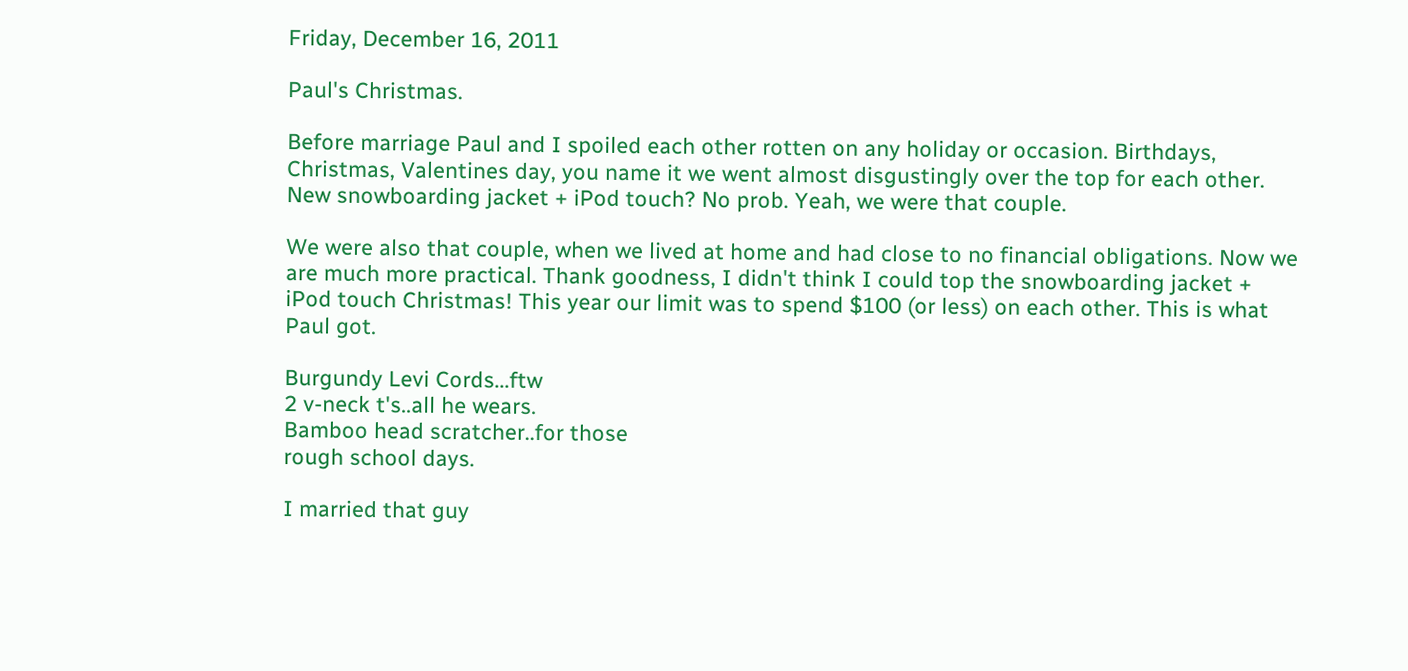Friday, December 16, 2011

Paul's Christmas.

Before marriage Paul and I spoiled each other rotten on any holiday or occasion. Birthdays, Christmas, Valentines day, you name it we went almost disgustingly over the top for each other. New snowboarding jacket + iPod touch? No prob. Yeah, we were that couple.

We were also that couple, when we lived at home and had close to no financial obligations. Now we are much more practical. Thank goodness, I didn't think I could top the snowboarding jacket + iPod touch Christmas! This year our limit was to spend $100 (or less) on each other. This is what Paul got.

Burgundy Levi Cords...ftw
2 v-neck t's..all he wears.
Bamboo head scratcher..for those
rough school days.

I married that guy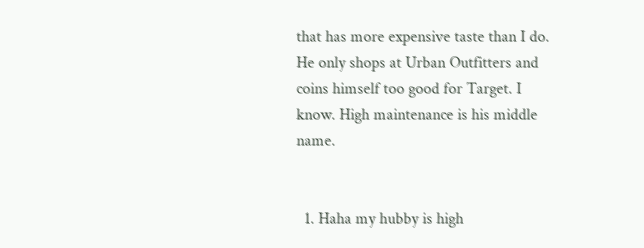that has more expensive taste than I do. He only shops at Urban Outfitters and coins himself too good for Target. I know. High maintenance is his middle name.


  1. Haha my hubby is high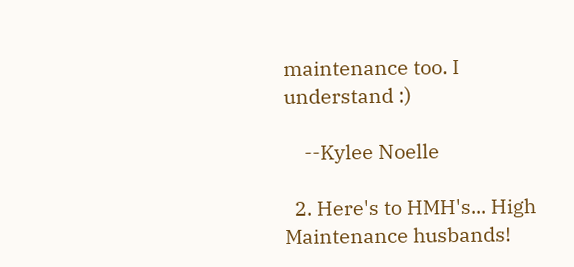maintenance too. I understand :)

    --Kylee Noelle

  2. Here's to HMH's... High Maintenance husbands!